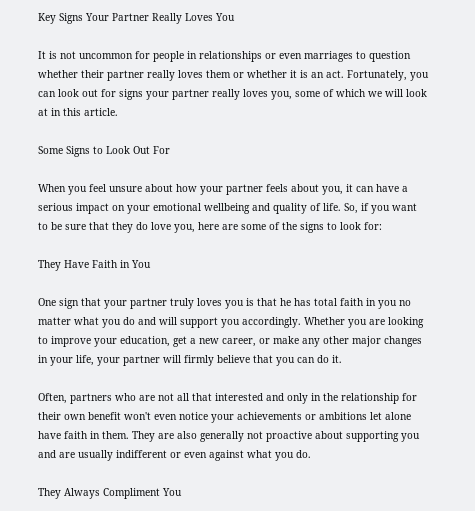Key Signs Your Partner Really Loves You

It is not uncommon for people in relationships or even marriages to question whether their partner really loves them or whether it is an act. Fortunately, you can look out for signs your partner really loves you, some of which we will look at in this article.

Some Signs to Look Out For

When you feel unsure about how your partner feels about you, it can have a serious impact on your emotional wellbeing and quality of life. So, if you want to be sure that they do love you, here are some of the signs to look for:

They Have Faith in You

One sign that your partner truly loves you is that he has total faith in you no matter what you do and will support you accordingly. Whether you are looking to improve your education, get a new career, or make any other major changes in your life, your partner will firmly believe that you can do it.

Often, partners who are not all that interested and only in the relationship for their own benefit won't even notice your achievements or ambitions let alone have faith in them. They are also generally not proactive about supporting you and are usually indifferent or even against what you do.

They Always Compliment You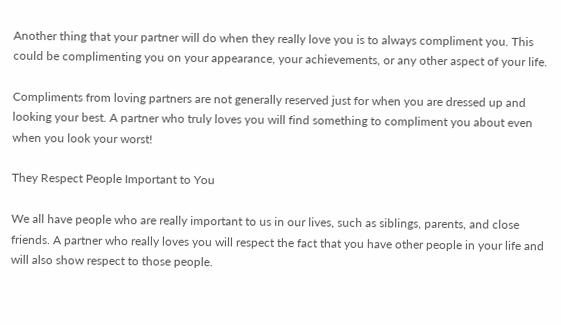Another thing that your partner will do when they really love you is to always compliment you. This could be complimenting you on your appearance, your achievements, or any other aspect of your life.

Compliments from loving partners are not generally reserved just for when you are dressed up and looking your best. A partner who truly loves you will find something to compliment you about even when you look your worst!

They Respect People Important to You

We all have people who are really important to us in our lives, such as siblings, parents, and close friends. A partner who really loves you will respect the fact that you have other people in your life and will also show respect to those people.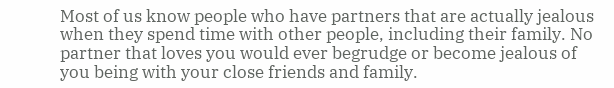Most of us know people who have partners that are actually jealous when they spend time with other people, including their family. No partner that loves you would ever begrudge or become jealous of you being with your close friends and family.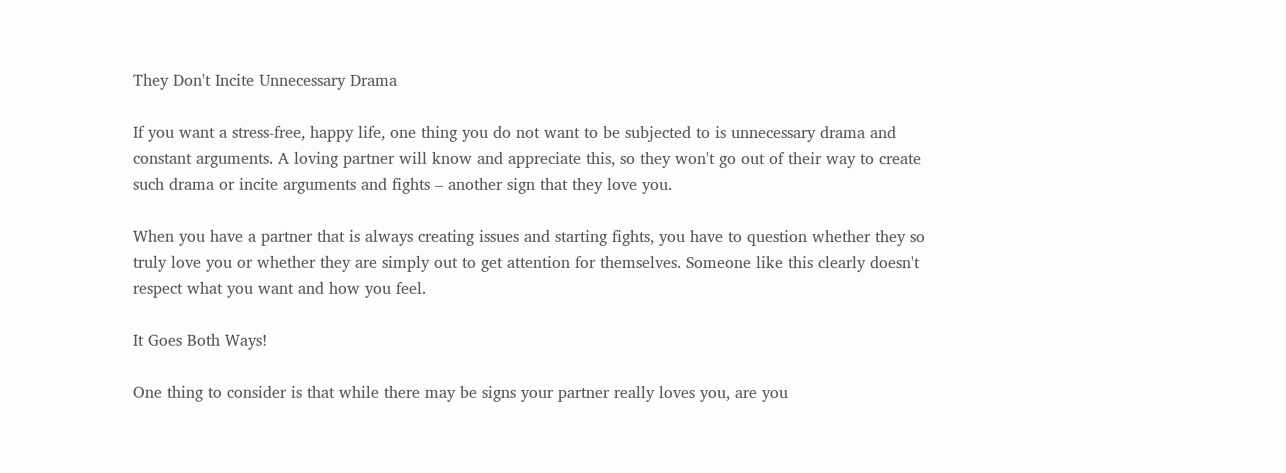They Don't Incite Unnecessary Drama

If you want a stress-free, happy life, one thing you do not want to be subjected to is unnecessary drama and constant arguments. A loving partner will know and appreciate this, so they won't go out of their way to create such drama or incite arguments and fights – another sign that they love you.

When you have a partner that is always creating issues and starting fights, you have to question whether they so truly love you or whether they are simply out to get attention for themselves. Someone like this clearly doesn't respect what you want and how you feel.

It Goes Both Ways!

One thing to consider is that while there may be signs your partner really loves you, are you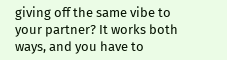giving off the same vibe to your partner? It works both ways, and you have to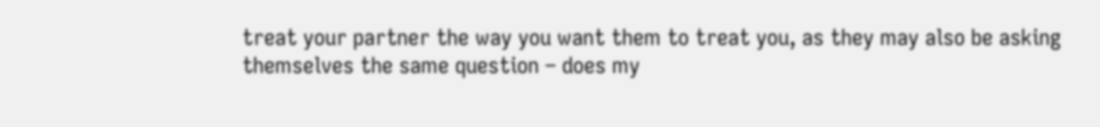treat your partner the way you want them to treat you, as they may also be asking themselves the same question – does my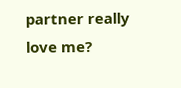partner really love me?